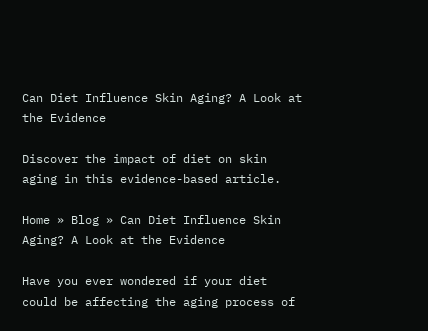Can Diet Influence Skin Aging? A Look at the Evidence

Discover the impact of diet on skin aging in this evidence-based article.

Home » Blog » Can Diet Influence Skin Aging? A Look at the Evidence

Have you ever wondered if your diet could be affecting the aging process of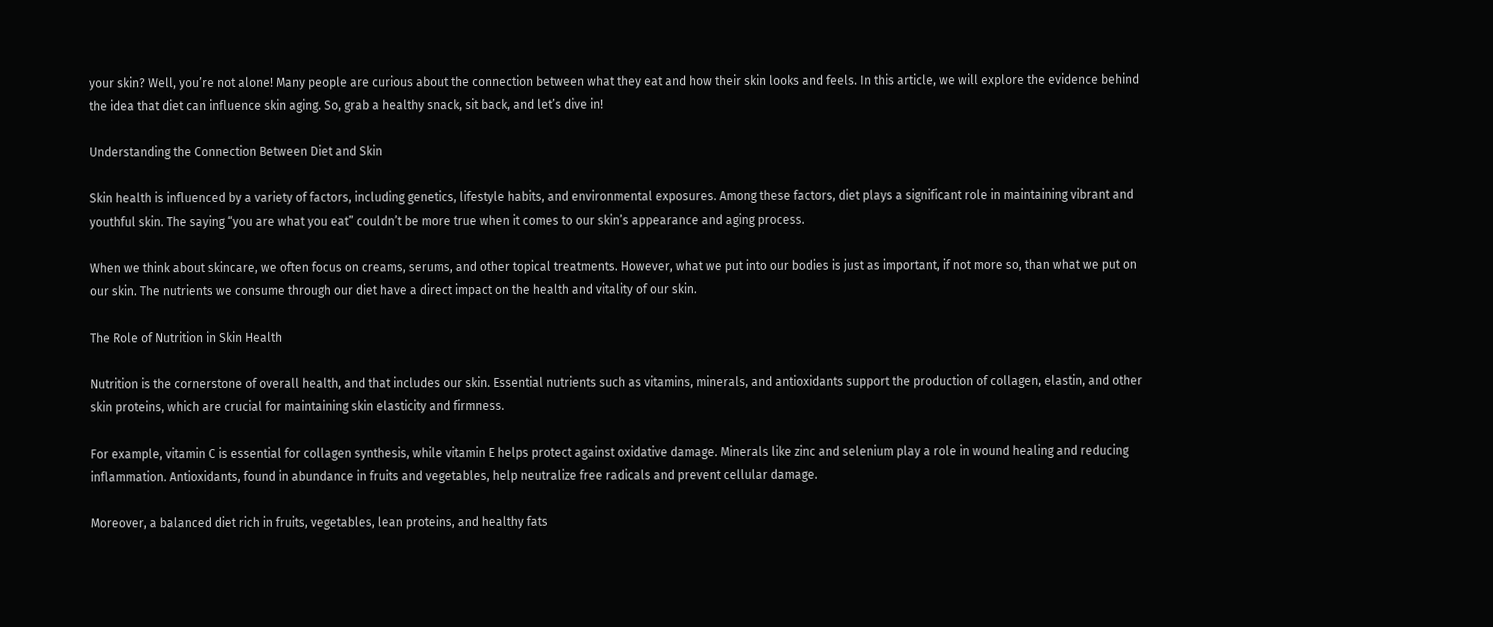your skin? Well, you’re not alone! Many people are curious about the connection between what they eat and how their skin looks and feels. In this article, we will explore the evidence behind the idea that diet can influence skin aging. So, grab a healthy snack, sit back, and let’s dive in!

Understanding the Connection Between Diet and Skin

Skin health is influenced by a variety of factors, including genetics, lifestyle habits, and environmental exposures. Among these factors, diet plays a significant role in maintaining vibrant and youthful skin. The saying “you are what you eat” couldn’t be more true when it comes to our skin’s appearance and aging process.

When we think about skincare, we often focus on creams, serums, and other topical treatments. However, what we put into our bodies is just as important, if not more so, than what we put on our skin. The nutrients we consume through our diet have a direct impact on the health and vitality of our skin.

The Role of Nutrition in Skin Health

Nutrition is the cornerstone of overall health, and that includes our skin. Essential nutrients such as vitamins, minerals, and antioxidants support the production of collagen, elastin, and other skin proteins, which are crucial for maintaining skin elasticity and firmness.

For example, vitamin C is essential for collagen synthesis, while vitamin E helps protect against oxidative damage. Minerals like zinc and selenium play a role in wound healing and reducing inflammation. Antioxidants, found in abundance in fruits and vegetables, help neutralize free radicals and prevent cellular damage.

Moreover, a balanced diet rich in fruits, vegetables, lean proteins, and healthy fats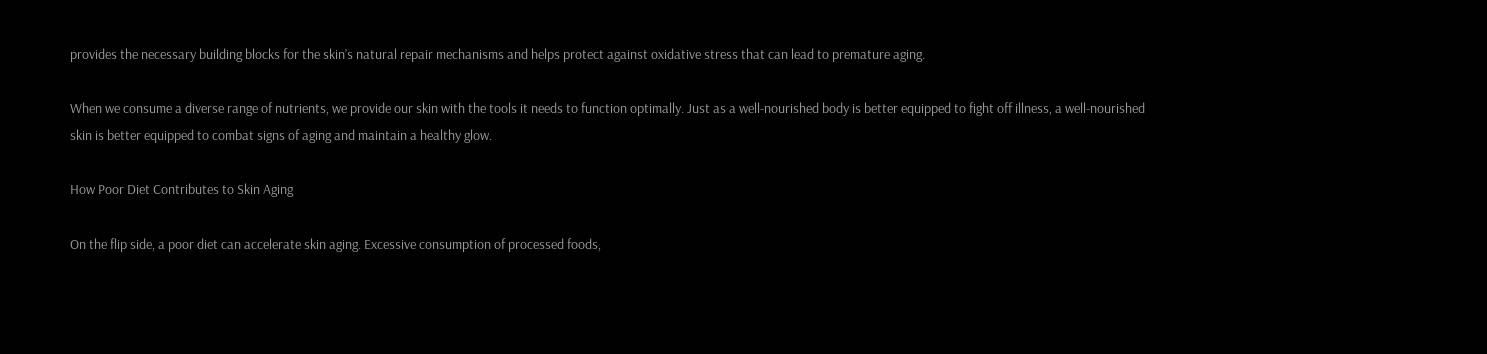provides the necessary building blocks for the skin’s natural repair mechanisms and helps protect against oxidative stress that can lead to premature aging.

When we consume a diverse range of nutrients, we provide our skin with the tools it needs to function optimally. Just as a well-nourished body is better equipped to fight off illness, a well-nourished skin is better equipped to combat signs of aging and maintain a healthy glow.

How Poor Diet Contributes to Skin Aging

On the flip side, a poor diet can accelerate skin aging. Excessive consumption of processed foods,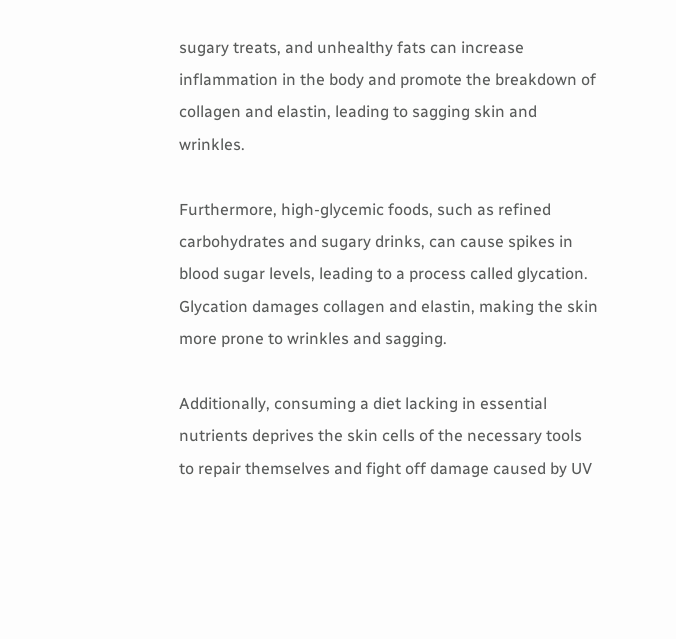sugary treats, and unhealthy fats can increase inflammation in the body and promote the breakdown of collagen and elastin, leading to sagging skin and wrinkles.

Furthermore, high-glycemic foods, such as refined carbohydrates and sugary drinks, can cause spikes in blood sugar levels, leading to a process called glycation. Glycation damages collagen and elastin, making the skin more prone to wrinkles and sagging.

Additionally, consuming a diet lacking in essential nutrients deprives the skin cells of the necessary tools to repair themselves and fight off damage caused by UV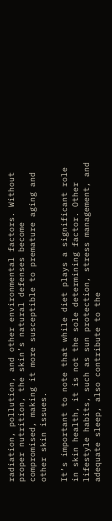radiation, pollution, and other environmental factors. Without proper nutrition, the skin’s natural defenses become compromised, making it more susceptible to premature aging and other skin issues.

It’s important to note that while diet plays a significant role in skin health, it is not the sole determining factor. Other lifestyle habits, such as sun protection, stress management, and adequate sleep, also contribute to the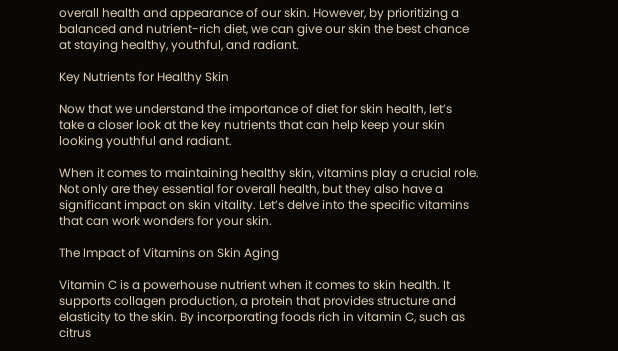overall health and appearance of our skin. However, by prioritizing a balanced and nutrient-rich diet, we can give our skin the best chance at staying healthy, youthful, and radiant.

Key Nutrients for Healthy Skin

Now that we understand the importance of diet for skin health, let’s take a closer look at the key nutrients that can help keep your skin looking youthful and radiant.

When it comes to maintaining healthy skin, vitamins play a crucial role. Not only are they essential for overall health, but they also have a significant impact on skin vitality. Let’s delve into the specific vitamins that can work wonders for your skin.

The Impact of Vitamins on Skin Aging

Vitamin C is a powerhouse nutrient when it comes to skin health. It supports collagen production, a protein that provides structure and elasticity to the skin. By incorporating foods rich in vitamin C, such as citrus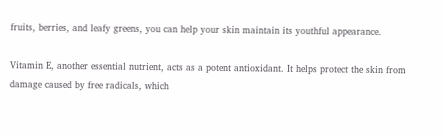fruits, berries, and leafy greens, you can help your skin maintain its youthful appearance.

Vitamin E, another essential nutrient, acts as a potent antioxidant. It helps protect the skin from damage caused by free radicals, which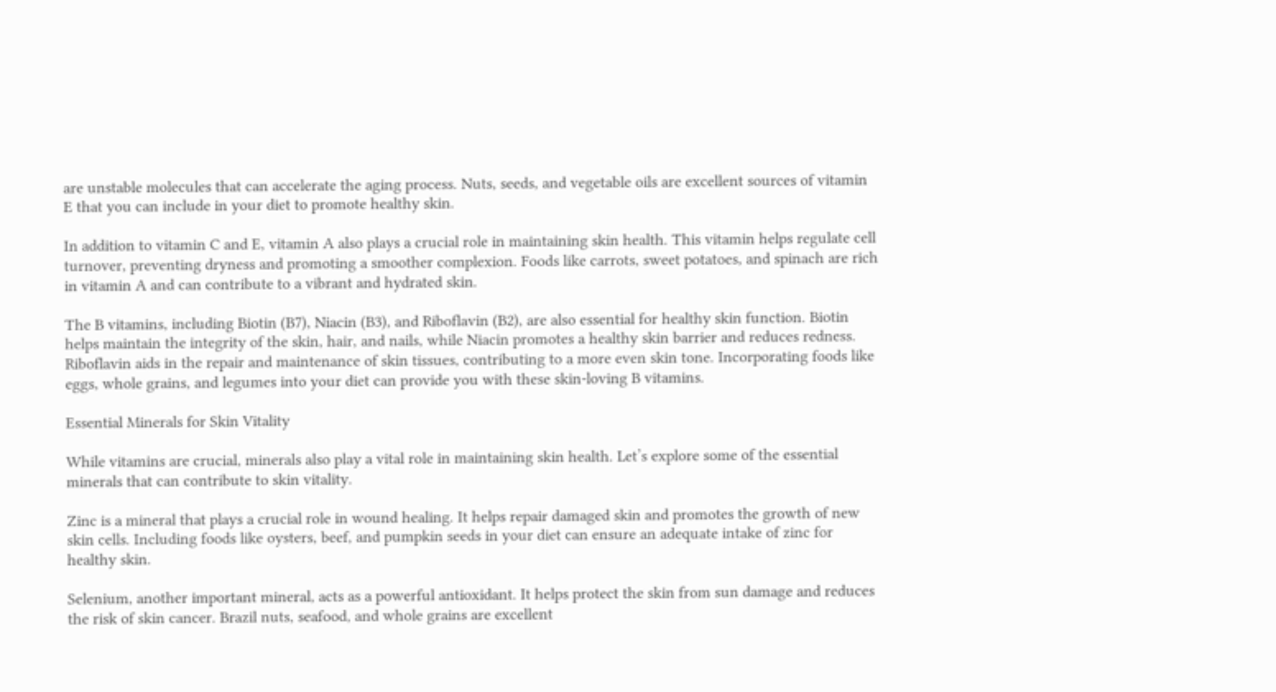are unstable molecules that can accelerate the aging process. Nuts, seeds, and vegetable oils are excellent sources of vitamin E that you can include in your diet to promote healthy skin.

In addition to vitamin C and E, vitamin A also plays a crucial role in maintaining skin health. This vitamin helps regulate cell turnover, preventing dryness and promoting a smoother complexion. Foods like carrots, sweet potatoes, and spinach are rich in vitamin A and can contribute to a vibrant and hydrated skin.

The B vitamins, including Biotin (B7), Niacin (B3), and Riboflavin (B2), are also essential for healthy skin function. Biotin helps maintain the integrity of the skin, hair, and nails, while Niacin promotes a healthy skin barrier and reduces redness. Riboflavin aids in the repair and maintenance of skin tissues, contributing to a more even skin tone. Incorporating foods like eggs, whole grains, and legumes into your diet can provide you with these skin-loving B vitamins.

Essential Minerals for Skin Vitality

While vitamins are crucial, minerals also play a vital role in maintaining skin health. Let’s explore some of the essential minerals that can contribute to skin vitality.

Zinc is a mineral that plays a crucial role in wound healing. It helps repair damaged skin and promotes the growth of new skin cells. Including foods like oysters, beef, and pumpkin seeds in your diet can ensure an adequate intake of zinc for healthy skin.

Selenium, another important mineral, acts as a powerful antioxidant. It helps protect the skin from sun damage and reduces the risk of skin cancer. Brazil nuts, seafood, and whole grains are excellent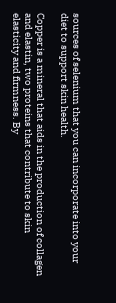sources of selenium that you can incorporate into your diet to support skin health.

Copper is a mineral that aids in the production of collagen and elastin, two proteins that contribute to skin elasticity and firmness. By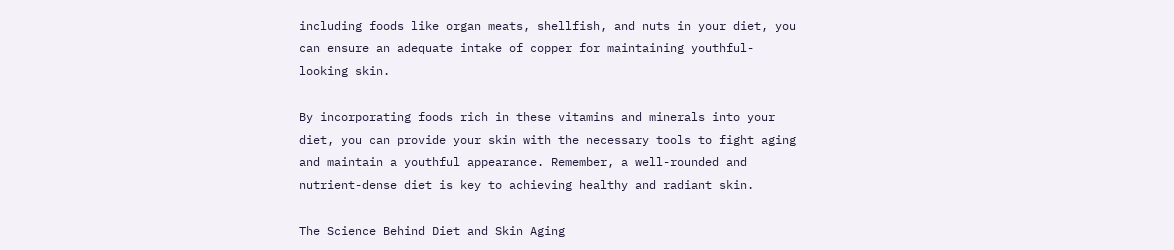including foods like organ meats, shellfish, and nuts in your diet, you can ensure an adequate intake of copper for maintaining youthful-looking skin.

By incorporating foods rich in these vitamins and minerals into your diet, you can provide your skin with the necessary tools to fight aging and maintain a youthful appearance. Remember, a well-rounded and nutrient-dense diet is key to achieving healthy and radiant skin.

The Science Behind Diet and Skin Aging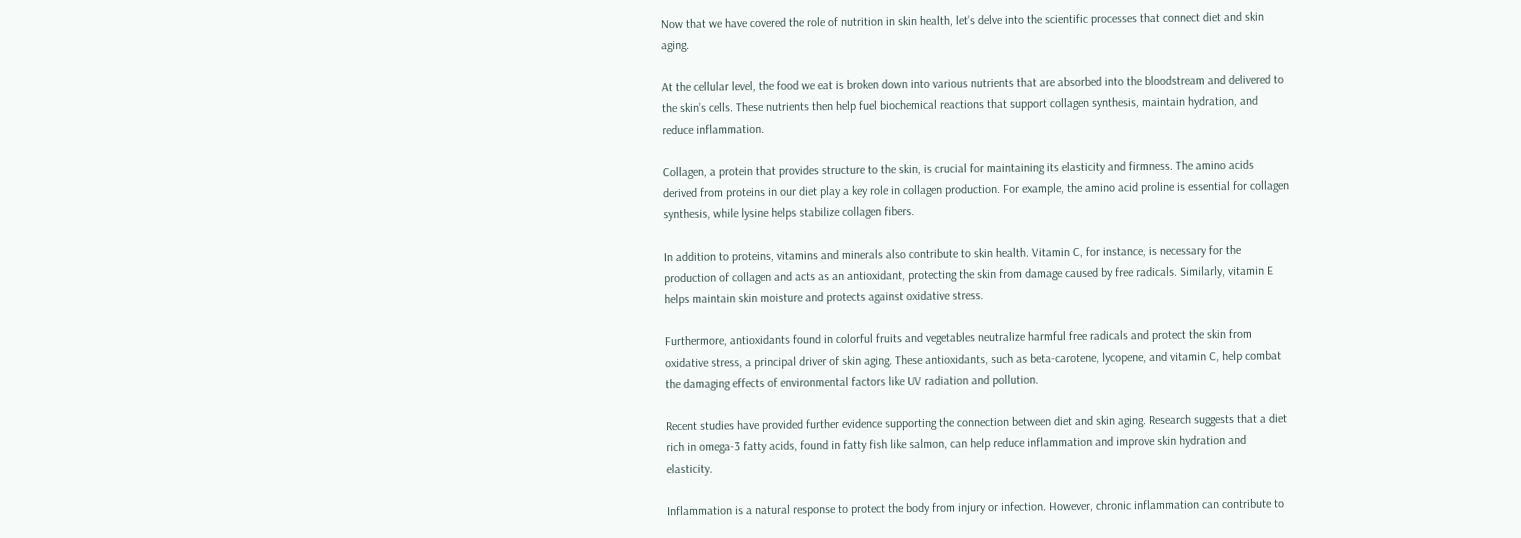Now that we have covered the role of nutrition in skin health, let’s delve into the scientific processes that connect diet and skin aging.

At the cellular level, the food we eat is broken down into various nutrients that are absorbed into the bloodstream and delivered to the skin’s cells. These nutrients then help fuel biochemical reactions that support collagen synthesis, maintain hydration, and reduce inflammation.

Collagen, a protein that provides structure to the skin, is crucial for maintaining its elasticity and firmness. The amino acids derived from proteins in our diet play a key role in collagen production. For example, the amino acid proline is essential for collagen synthesis, while lysine helps stabilize collagen fibers.

In addition to proteins, vitamins and minerals also contribute to skin health. Vitamin C, for instance, is necessary for the production of collagen and acts as an antioxidant, protecting the skin from damage caused by free radicals. Similarly, vitamin E helps maintain skin moisture and protects against oxidative stress.

Furthermore, antioxidants found in colorful fruits and vegetables neutralize harmful free radicals and protect the skin from oxidative stress, a principal driver of skin aging. These antioxidants, such as beta-carotene, lycopene, and vitamin C, help combat the damaging effects of environmental factors like UV radiation and pollution.

Recent studies have provided further evidence supporting the connection between diet and skin aging. Research suggests that a diet rich in omega-3 fatty acids, found in fatty fish like salmon, can help reduce inflammation and improve skin hydration and elasticity.

Inflammation is a natural response to protect the body from injury or infection. However, chronic inflammation can contribute to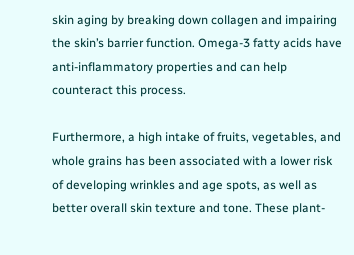skin aging by breaking down collagen and impairing the skin’s barrier function. Omega-3 fatty acids have anti-inflammatory properties and can help counteract this process.

Furthermore, a high intake of fruits, vegetables, and whole grains has been associated with a lower risk of developing wrinkles and age spots, as well as better overall skin texture and tone. These plant-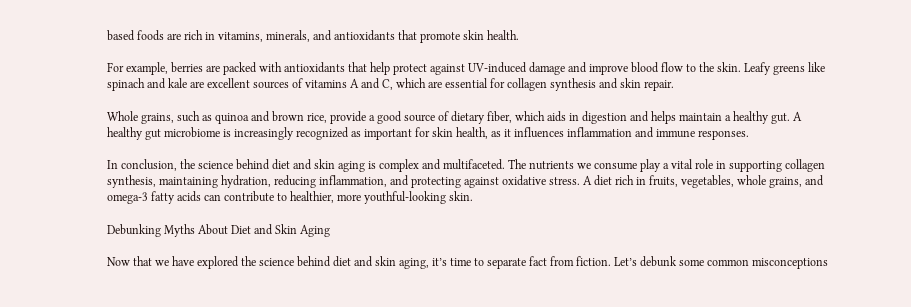based foods are rich in vitamins, minerals, and antioxidants that promote skin health.

For example, berries are packed with antioxidants that help protect against UV-induced damage and improve blood flow to the skin. Leafy greens like spinach and kale are excellent sources of vitamins A and C, which are essential for collagen synthesis and skin repair.

Whole grains, such as quinoa and brown rice, provide a good source of dietary fiber, which aids in digestion and helps maintain a healthy gut. A healthy gut microbiome is increasingly recognized as important for skin health, as it influences inflammation and immune responses.

In conclusion, the science behind diet and skin aging is complex and multifaceted. The nutrients we consume play a vital role in supporting collagen synthesis, maintaining hydration, reducing inflammation, and protecting against oxidative stress. A diet rich in fruits, vegetables, whole grains, and omega-3 fatty acids can contribute to healthier, more youthful-looking skin.

Debunking Myths About Diet and Skin Aging

Now that we have explored the science behind diet and skin aging, it’s time to separate fact from fiction. Let’s debunk some common misconceptions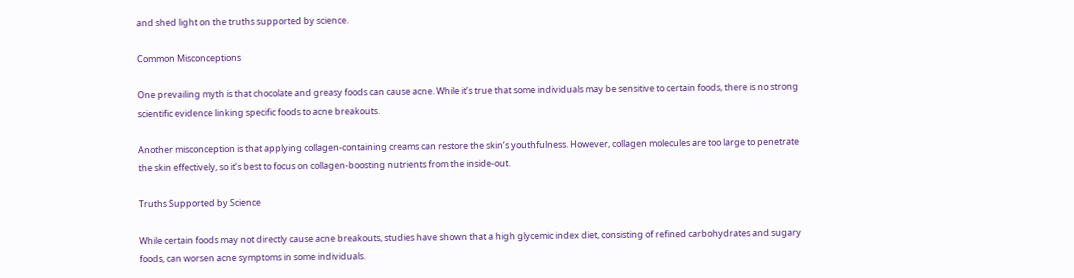and shed light on the truths supported by science.

Common Misconceptions

One prevailing myth is that chocolate and greasy foods can cause acne. While it’s true that some individuals may be sensitive to certain foods, there is no strong scientific evidence linking specific foods to acne breakouts.

Another misconception is that applying collagen-containing creams can restore the skin’s youthfulness. However, collagen molecules are too large to penetrate the skin effectively, so it’s best to focus on collagen-boosting nutrients from the inside-out.

Truths Supported by Science

While certain foods may not directly cause acne breakouts, studies have shown that a high glycemic index diet, consisting of refined carbohydrates and sugary foods, can worsen acne symptoms in some individuals.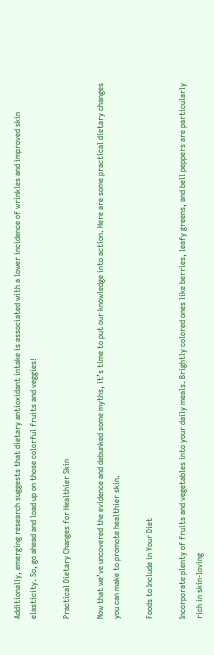Additionally, emerging research suggests that dietary antioxidant intake is associated with a lower incidence of wrinkles and improved skin elasticity. So, go ahead and load up on those colorful fruits and veggies!

Practical Dietary Changes for Healthier Skin

Now that we’ve uncovered the evidence and debunked some myths, it’s time to put our knowledge into action. Here are some practical dietary changes you can make to promote healthier skin.

Foods to Include in Your Diet

Incorporate plenty of fruits and vegetables into your daily meals. Brightly colored ones like berries, leafy greens, and bell peppers are particularly rich in skin-loving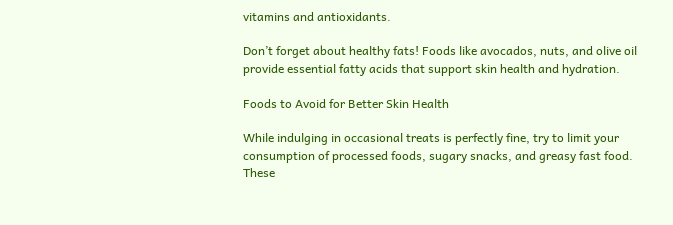vitamins and antioxidants.

Don’t forget about healthy fats! Foods like avocados, nuts, and olive oil provide essential fatty acids that support skin health and hydration.

Foods to Avoid for Better Skin Health

While indulging in occasional treats is perfectly fine, try to limit your consumption of processed foods, sugary snacks, and greasy fast food. These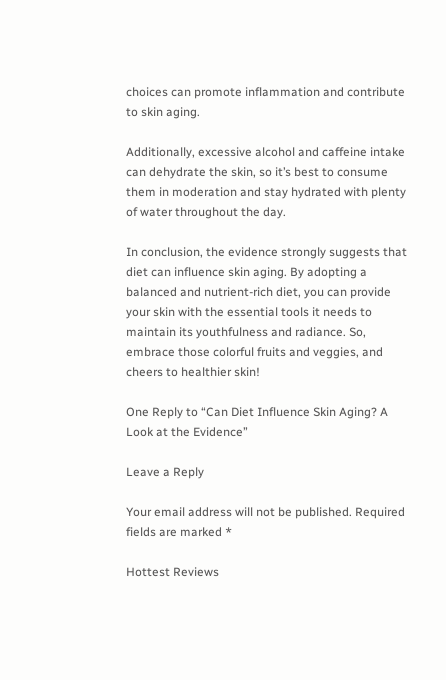choices can promote inflammation and contribute to skin aging.

Additionally, excessive alcohol and caffeine intake can dehydrate the skin, so it’s best to consume them in moderation and stay hydrated with plenty of water throughout the day.

In conclusion, the evidence strongly suggests that diet can influence skin aging. By adopting a balanced and nutrient-rich diet, you can provide your skin with the essential tools it needs to maintain its youthfulness and radiance. So, embrace those colorful fruits and veggies, and cheers to healthier skin!

One Reply to “Can Diet Influence Skin Aging? A Look at the Evidence”

Leave a Reply

Your email address will not be published. Required fields are marked *

Hottest Reviews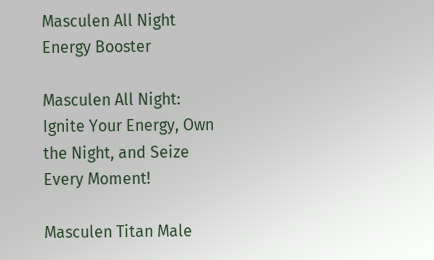Masculen All Night Energy Booster

Masculen All Night: Ignite Your Energy, Own the Night, and Seize Every Moment!

Masculen Titan Male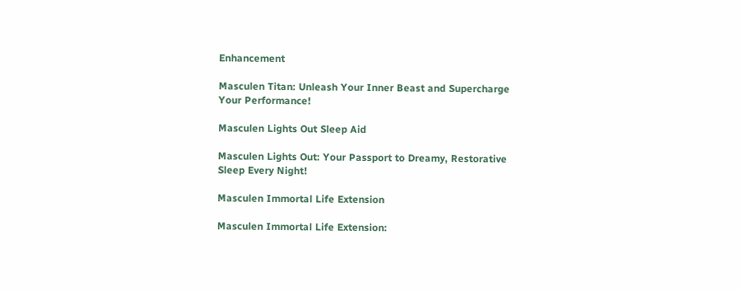Enhancement

Masculen Titan: Unleash Your Inner Beast and Supercharge Your Performance!

Masculen Lights Out Sleep Aid

Masculen Lights Out: Your Passport to Dreamy, Restorative Sleep Every Night!

Masculen Immortal Life Extension

Masculen Immortal Life Extension: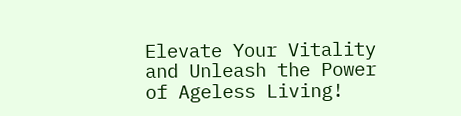Elevate Your Vitality and Unleash the Power of Ageless Living!